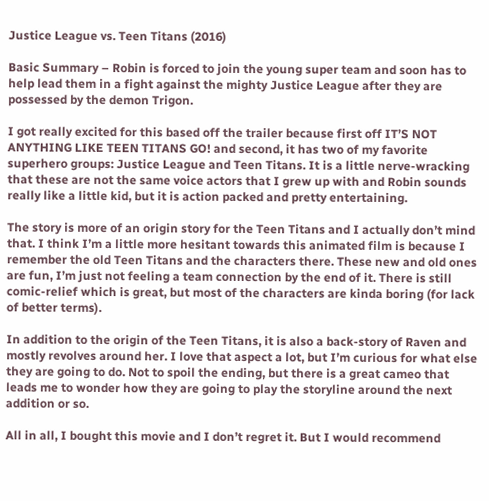Justice League vs. Teen Titans (2016)

Basic Summary – Robin is forced to join the young super team and soon has to help lead them in a fight against the mighty Justice League after they are possessed by the demon Trigon.

I got really excited for this based off the trailer because first off IT’S NOT ANYTHING LIKE TEEN TITANS GO! and second, it has two of my favorite superhero groups: Justice League and Teen Titans. It is a little nerve-wracking that these are not the same voice actors that I grew up with and Robin sounds really like a little kid, but it is action packed and pretty entertaining.

The story is more of an origin story for the Teen Titans and I actually don’t mind that. I think I’m a little more hesitant towards this animated film is because I remember the old Teen Titans and the characters there. These new and old ones are fun, I’m just not feeling a team connection by the end of it. There is still comic-relief which is great, but most of the characters are kinda boring (for lack of better terms).

In addition to the origin of the Teen Titans, it is also a back-story of Raven and mostly revolves around her. I love that aspect a lot, but I’m curious for what else they are going to do. Not to spoil the ending, but there is a great cameo that leads me to wonder how they are going to play the storyline around the next addition or so.

All in all, I bought this movie and I don’t regret it. But I would recommend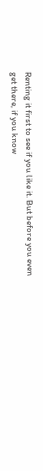Renting it first to see if you like it. But before you even get there, if you know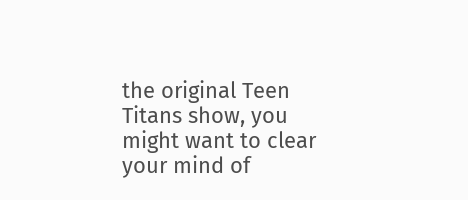the original Teen Titans show, you might want to clear your mind of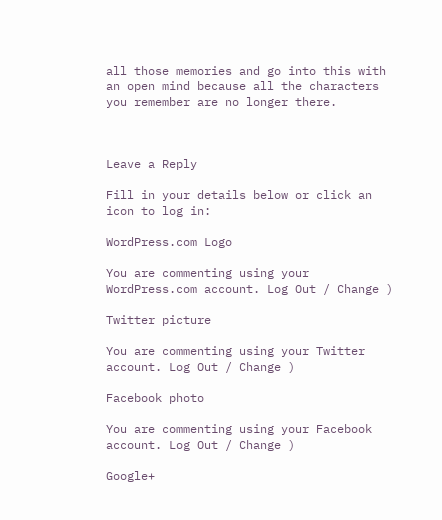all those memories and go into this with an open mind because all the characters you remember are no longer there.



Leave a Reply

Fill in your details below or click an icon to log in:

WordPress.com Logo

You are commenting using your WordPress.com account. Log Out / Change )

Twitter picture

You are commenting using your Twitter account. Log Out / Change )

Facebook photo

You are commenting using your Facebook account. Log Out / Change )

Google+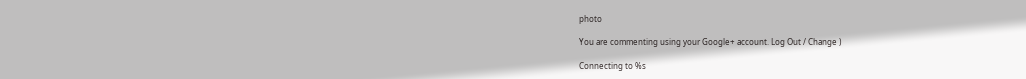photo

You are commenting using your Google+ account. Log Out / Change )

Connecting to %s